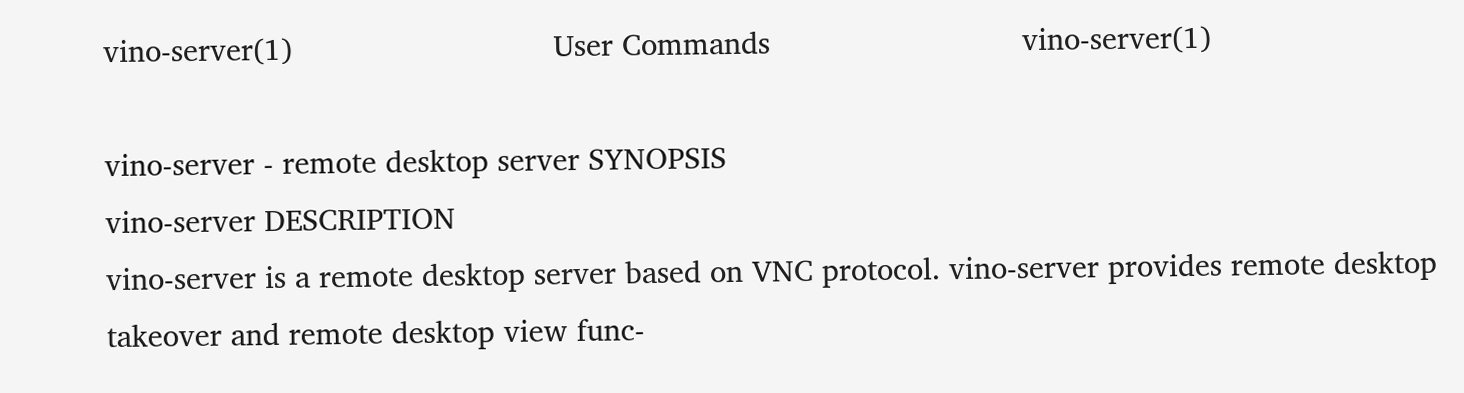vino-server(1)                             User Commands                            vino-server(1)

vino-server - remote desktop server SYNOPSIS
vino-server DESCRIPTION
vino-server is a remote desktop server based on VNC protocol. vino-server provides remote desktop takeover and remote desktop view func-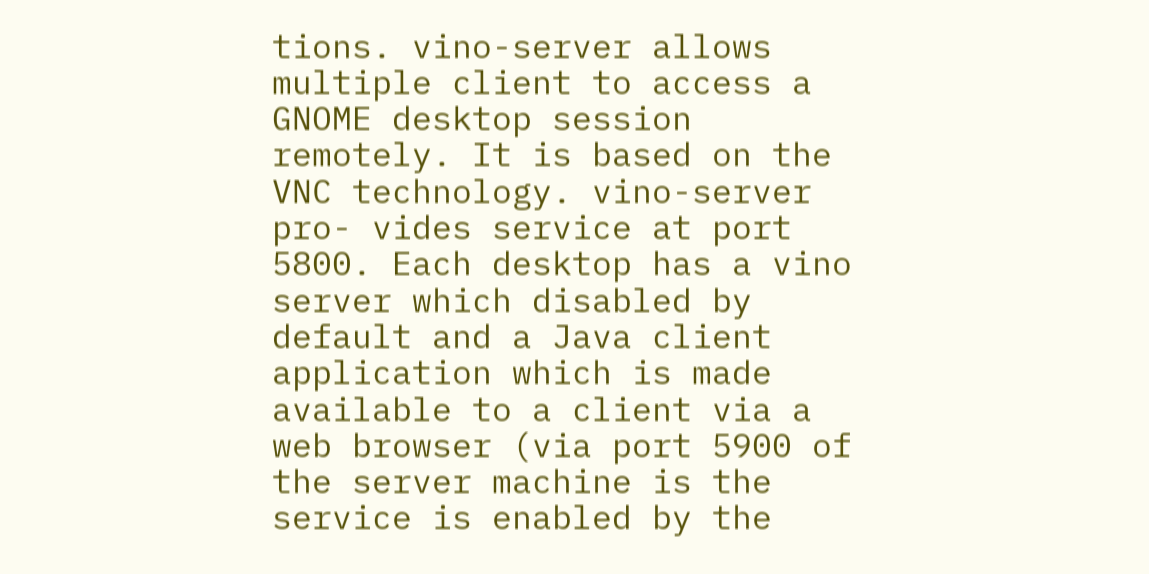tions. vino-server allows multiple client to access a GNOME desktop session remotely. It is based on the VNC technology. vino-server pro- vides service at port 5800. Each desktop has a vino server which disabled by default and a Java client application which is made available to a client via a web browser (via port 5900 of the server machine is the service is enabled by the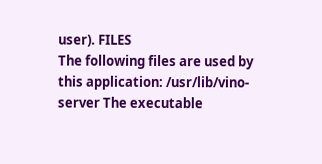user). FILES
The following files are used by this application: /usr/lib/vino-server The executable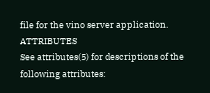file for the vino server application. ATTRIBUTES
See attributes(5) for descriptions of the following attributes: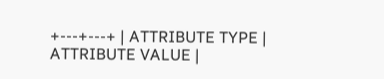+---+---+ | ATTRIBUTE TYPE | ATTRIBUTE VALUE |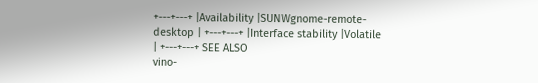+---+---+ |Availability |SUNWgnome-remote-desktop | +---+---+ |Interface stability |Volatile | +---+---+ SEE ALSO
vino-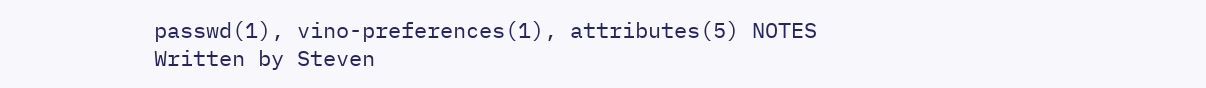passwd(1), vino-preferences(1), attributes(5) NOTES
Written by Steven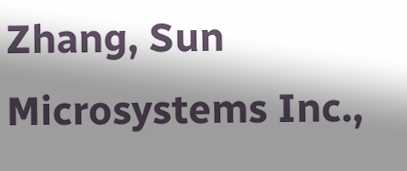Zhang, Sun Microsystems Inc.,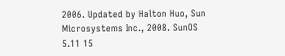2006. Updated by Halton Huo, Sun Microsystems Inc., 2008. SunOS 5.11 15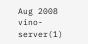Aug 2008 vino-server(1)